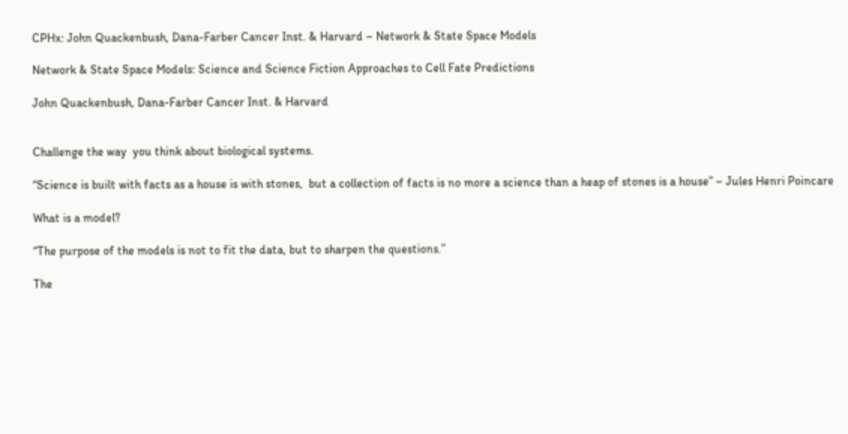CPHx: John Quackenbush, Dana-Farber Cancer Inst. & Harvard – Network & State Space Models

Network & State Space Models: Science and Science Fiction Approaches to Cell Fate Predictions

John Quackenbush, Dana-Farber Cancer Inst. & Harvard


Challenge the way  you think about biological systems.

“Science is built with facts as a house is with stones,  but a collection of facts is no more a science than a heap of stones is a house” – Jules Henri Poincare

What is a model?

“The purpose of the models is not to fit the data, but to sharpen the questions.”

The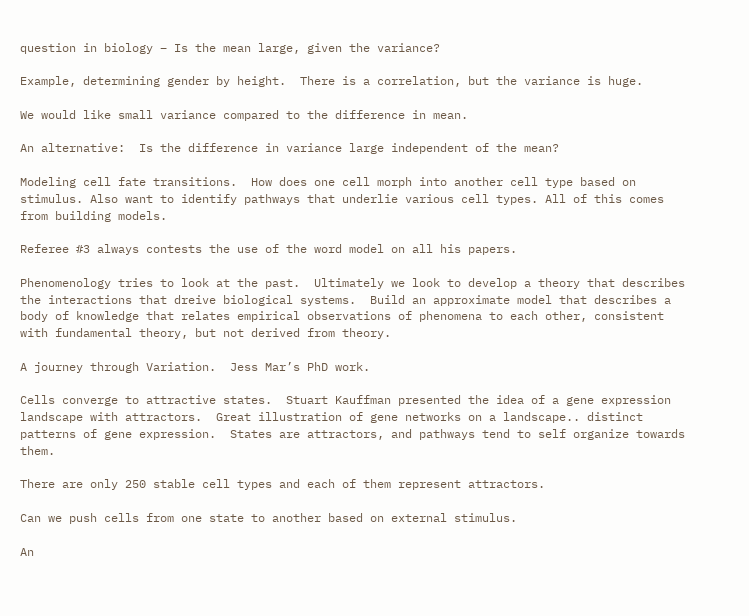question in biology – Is the mean large, given the variance?

Example, determining gender by height.  There is a correlation, but the variance is huge.

We would like small variance compared to the difference in mean.

An alternative:  Is the difference in variance large independent of the mean?

Modeling cell fate transitions.  How does one cell morph into another cell type based on stimulus. Also want to identify pathways that underlie various cell types. All of this comes from building models.

Referee #3 always contests the use of the word model on all his papers.

Phenomenology tries to look at the past.  Ultimately we look to develop a theory that describes the interactions that dreive biological systems.  Build an approximate model that describes a body of knowledge that relates empirical observations of phenomena to each other, consistent with fundamental theory, but not derived from theory.

A journey through Variation.  Jess Mar’s PhD work.

Cells converge to attractive states.  Stuart Kauffman presented the idea of a gene expression landscape with attractors.  Great illustration of gene networks on a landscape.. distinct patterns of gene expression.  States are attractors, and pathways tend to self organize towards them.

There are only 250 stable cell types and each of them represent attractors.

Can we push cells from one state to another based on external stimulus.

An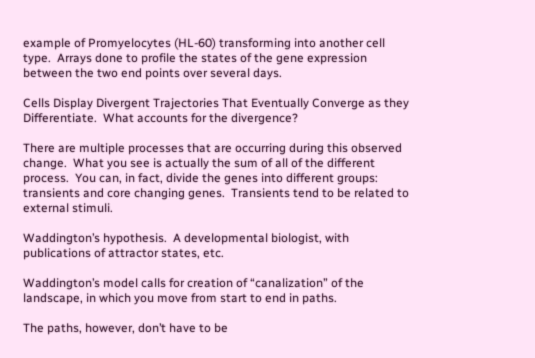example of Promyelocytes (HL-60) transforming into another cell type.  Arrays done to profile the states of the gene expression between the two end points over several days.

Cells Display Divergent Trajectories That Eventually Converge as they Differentiate.  What accounts for the divergence?

There are multiple processes that are occurring during this observed change.  What you see is actually the sum of all of the different process.  You can, in fact, divide the genes into different groups: transients and core changing genes.  Transients tend to be related to external stimuli.

Waddington’s hypothesis.  A developmental biologist, with publications of attractor states, etc.

Waddington’s model calls for creation of “canalization” of the landscape, in which you move from start to end in paths.

The paths, however, don’t have to be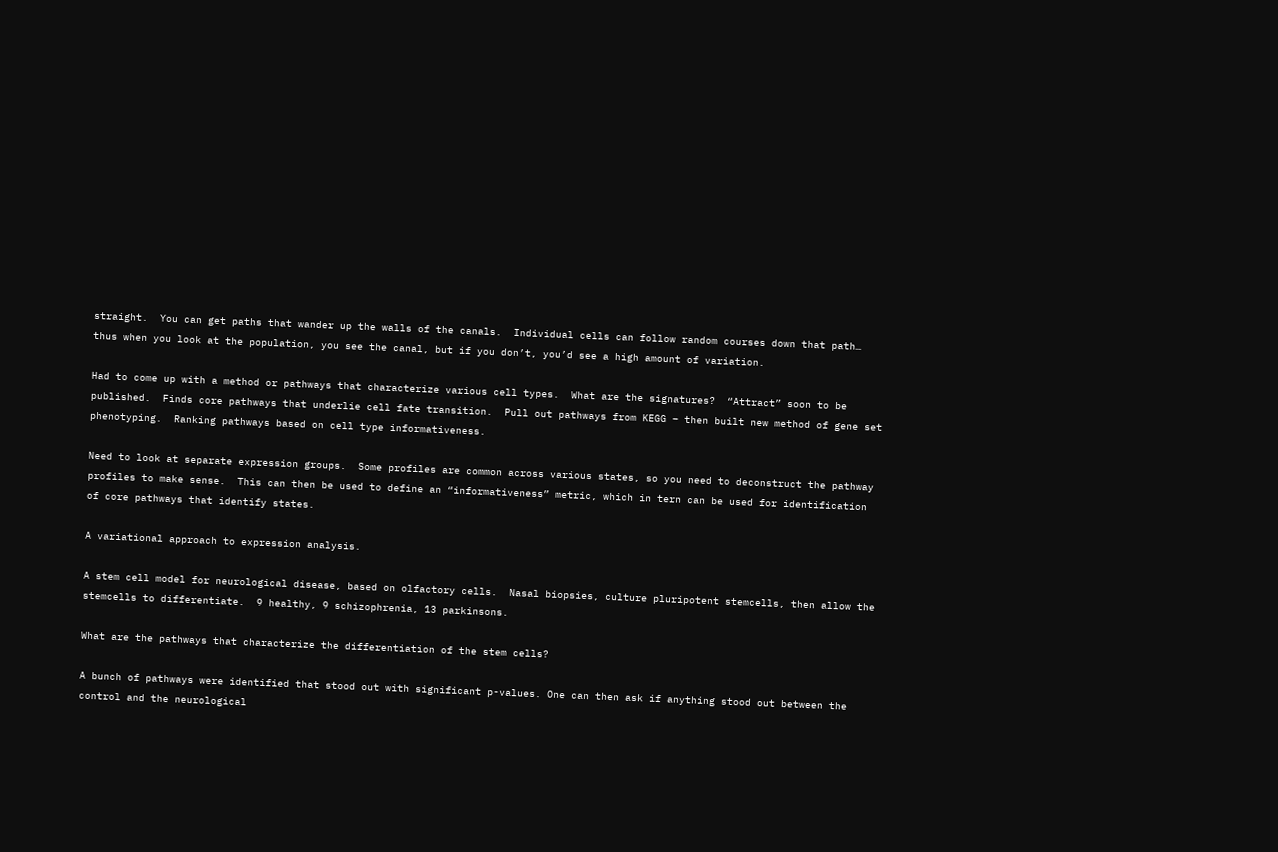straight.  You can get paths that wander up the walls of the canals.  Individual cells can follow random courses down that path…  thus when you look at the population, you see the canal, but if you don’t, you’d see a high amount of variation.

Had to come up with a method or pathways that characterize various cell types.  What are the signatures?  “Attract” soon to be published.  Finds core pathways that underlie cell fate transition.  Pull out pathways from KEGG – then built new method of gene set phenotyping.  Ranking pathways based on cell type informativeness.

Need to look at separate expression groups.  Some profiles are common across various states, so you need to deconstruct the pathway profiles to make sense.  This can then be used to define an “informativeness” metric, which in tern can be used for identification of core pathways that identify states.

A variational approach to expression analysis.

A stem cell model for neurological disease, based on olfactory cells.  Nasal biopsies, culture pluripotent stemcells, then allow the stemcells to differentiate.  9 healthy, 9 schizophrenia, 13 parkinsons.

What are the pathways that characterize the differentiation of the stem cells?

A bunch of pathways were identified that stood out with significant p-values. One can then ask if anything stood out between the control and the neurological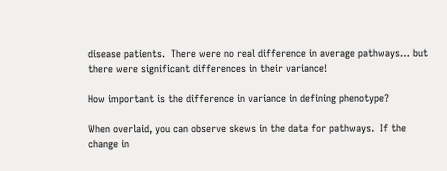disease patients.  There were no real difference in average pathways… but there were significant differences in their variance!

How important is the difference in variance in defining phenotype?

When overlaid, you can observe skews in the data for pathways.  If the change in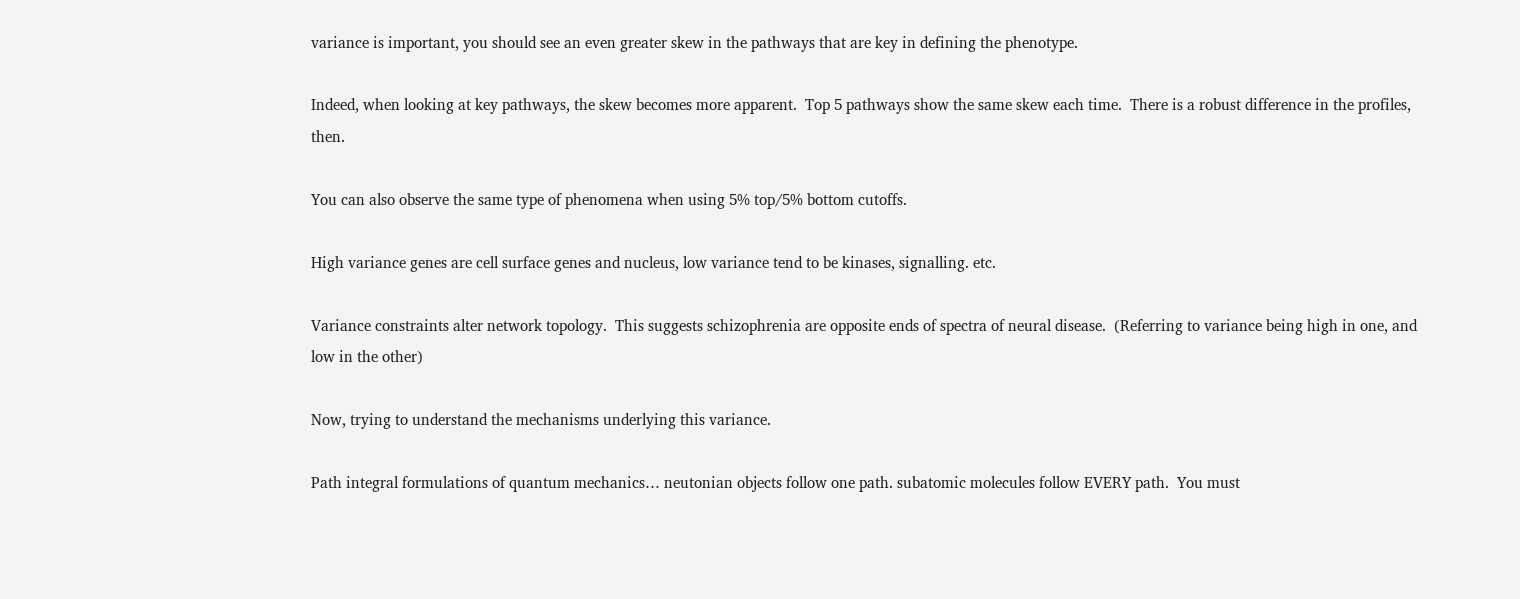variance is important, you should see an even greater skew in the pathways that are key in defining the phenotype.

Indeed, when looking at key pathways, the skew becomes more apparent.  Top 5 pathways show the same skew each time.  There is a robust difference in the profiles, then.

You can also observe the same type of phenomena when using 5% top/5% bottom cutoffs.

High variance genes are cell surface genes and nucleus, low variance tend to be kinases, signalling. etc.

Variance constraints alter network topology.  This suggests schizophrenia are opposite ends of spectra of neural disease.  (Referring to variance being high in one, and low in the other)

Now, trying to understand the mechanisms underlying this variance.

Path integral formulations of quantum mechanics… neutonian objects follow one path. subatomic molecules follow EVERY path.  You must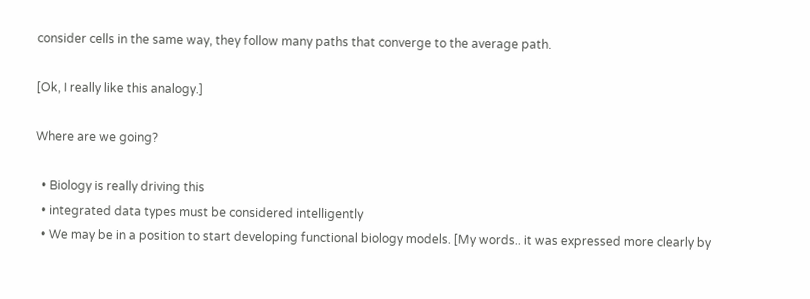consider cells in the same way, they follow many paths that converge to the average path.

[Ok, I really like this analogy.]

Where are we going?

  • Biology is really driving this
  • integrated data types must be considered intelligently
  • We may be in a position to start developing functional biology models. [My words.. it was expressed more clearly by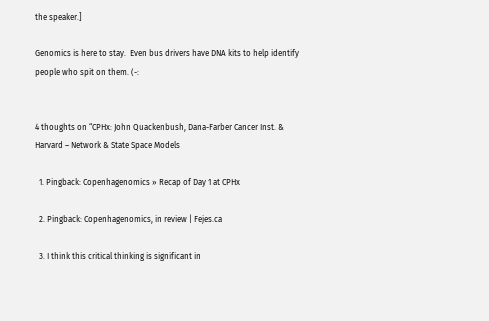the speaker.]

Genomics is here to stay.  Even bus drivers have DNA kits to help identify people who spit on them. (-:


4 thoughts on “CPHx: John Quackenbush, Dana-Farber Cancer Inst. & Harvard – Network & State Space Models

  1. Pingback: Copenhagenomics » Recap of Day 1 at CPHx

  2. Pingback: Copenhagenomics, in review | Fejes.ca

  3. I think this critical thinking is significant in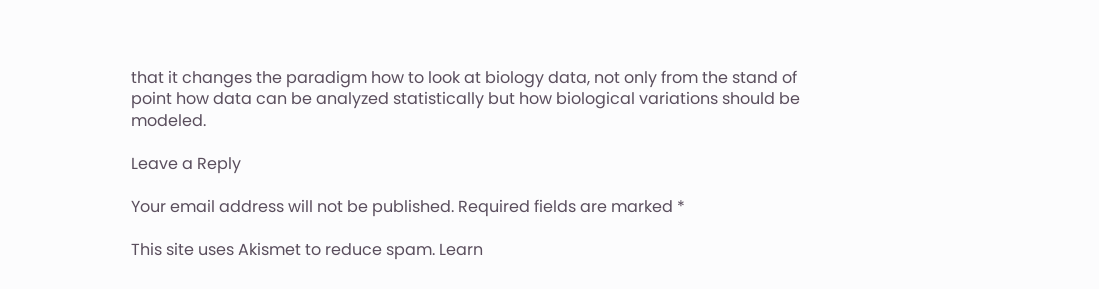that it changes the paradigm how to look at biology data, not only from the stand of point how data can be analyzed statistically but how biological variations should be modeled.

Leave a Reply

Your email address will not be published. Required fields are marked *

This site uses Akismet to reduce spam. Learn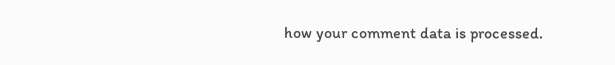how your comment data is processed.